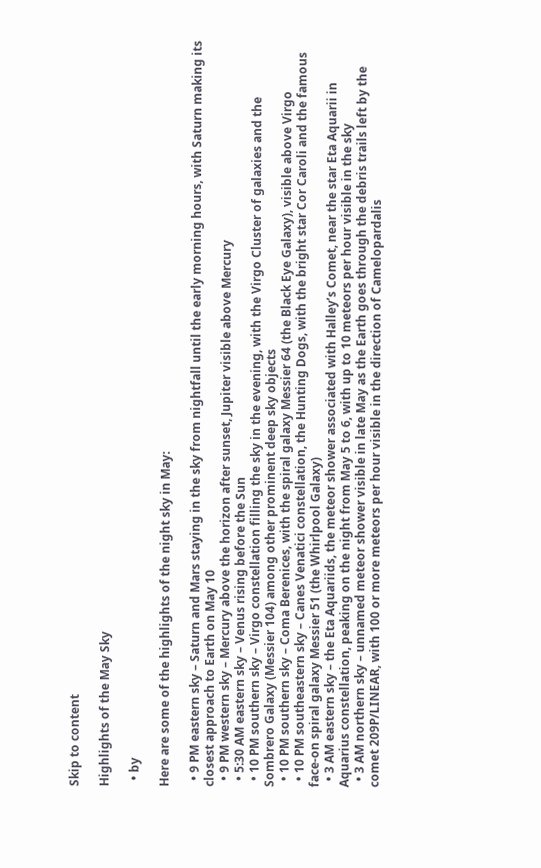Skip to content

Highlights of the May Sky

  • by

Here are some of the highlights of the night sky in May:

  • 9 PM eastern sky – Saturn and Mars staying in the sky from nightfall until the early morning hours, with Saturn making its closest approach to Earth on May 10
  • 9 PM western sky – Mercury above the horizon after sunset, Jupiter visible above Mercury
  • 5:30 AM eastern sky – Venus rising before the Sun
  • 10 PM southern sky – Virgo constellation filling the sky in the evening, with the Virgo Cluster of galaxies and the Sombrero Galaxy (Messier 104) among other prominent deep sky objects
  • 10 PM southern sky – Coma Berenices, with the spiral galaxy Messier 64 (the Black Eye Galaxy), visible above Virgo
  • 10 PM southeastern sky – Canes Venatici constellation, the Hunting Dogs, with the bright star Cor Caroli and the famous face-on spiral galaxy Messier 51 (the Whirlpool Galaxy)
  • 3 AM eastern sky – the Eta Aquariids, the meteor shower associated with Halley’s Comet, near the star Eta Aquarii in Aquarius constellation, peaking on the night from May 5 to 6, with up to 10 meteors per hour visible in the sky
  • 3 AM northern sky – unnamed meteor shower visible in late May as the Earth goes through the debris trails left by the comet 209P/LINEAR, with 100 or more meteors per hour visible in the direction of Camelopardalis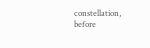constellation, before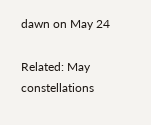dawn on May 24

Related: May constellations